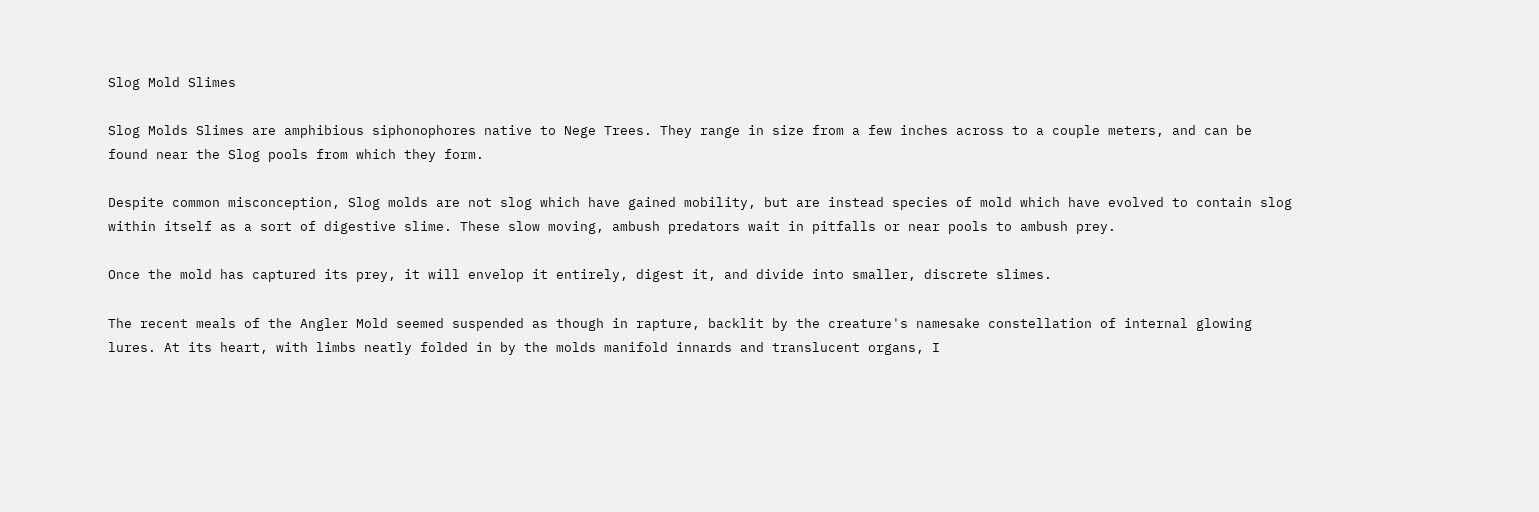Slog Mold Slimes

Slog Molds Slimes are amphibious siphonophores native to Nege Trees. They range in size from a few inches across to a couple meters, and can be found near the Slog pools from which they form.

Despite common misconception, Slog molds are not slog which have gained mobility, but are instead species of mold which have evolved to contain slog within itself as a sort of digestive slime. These slow moving, ambush predators wait in pitfalls or near pools to ambush prey.

Once the mold has captured its prey, it will envelop it entirely, digest it, and divide into smaller, discrete slimes.

The recent meals of the Angler Mold seemed suspended as though in rapture, backlit by the creature's namesake constellation of internal glowing lures. At its heart, with limbs neatly folded in by the molds manifold innards and translucent organs, I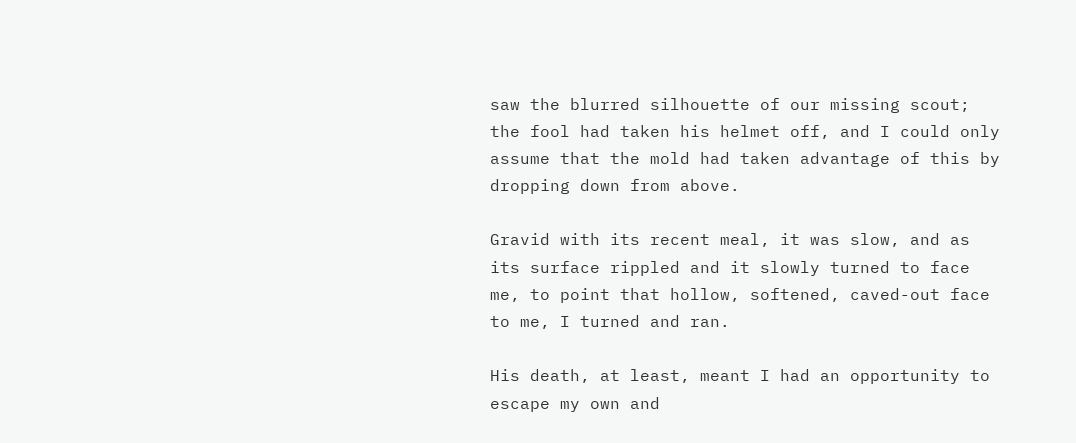saw the blurred silhouette of our missing scout; the fool had taken his helmet off, and I could only assume that the mold had taken advantage of this by dropping down from above.

Gravid with its recent meal, it was slow, and as its surface rippled and it slowly turned to face me, to point that hollow, softened, caved-out face to me, I turned and ran.

His death, at least, meant I had an opportunity to escape my own and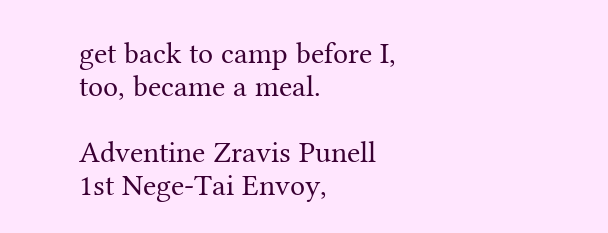get back to camp before I, too, became a meal.

Adventine Zravis Punell
1st Nege-Tai Envoy,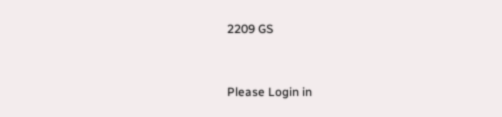2209 GS


Please Login in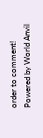order to comment!
Powered by World Anvil